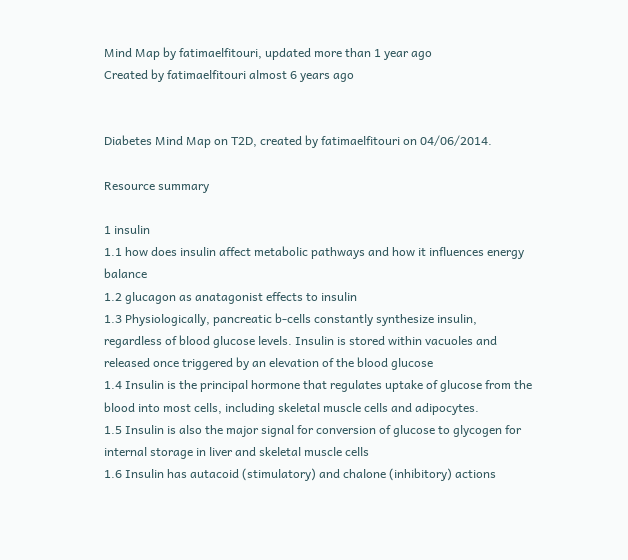Mind Map by fatimaelfitouri, updated more than 1 year ago
Created by fatimaelfitouri almost 6 years ago


Diabetes Mind Map on T2D, created by fatimaelfitouri on 04/06/2014.

Resource summary

1 insulin
1.1 how does insulin affect metabolic pathways and how it influences energy balance
1.2 glucagon as anatagonist effects to insulin
1.3 Physiologically, pancreatic b-cells constantly synthesize insulin, regardless of blood glucose levels. Insulin is stored within vacuoles and released once triggered by an elevation of the blood glucose
1.4 Insulin is the principal hormone that regulates uptake of glucose from the blood into most cells, including skeletal muscle cells and adipocytes.
1.5 Insulin is also the major signal for conversion of glucose to glycogen for internal storage in liver and skeletal muscle cells
1.6 Insulin has autacoid (stimulatory) and chalone (inhibitory) actions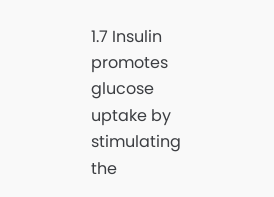1.7 Insulin promotes glucose uptake by stimulating the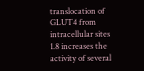translocation of GLUT4 from intracellular sites
1.8 increases the activity of several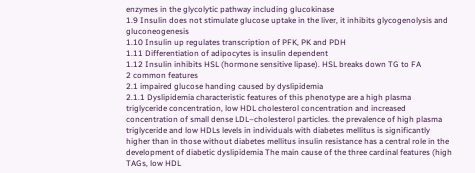enzymes in the glycolytic pathway including glucokinase
1.9 Insulin does not stimulate glucose uptake in the liver, it inhibits glycogenolysis and gluconeogenesis
1.10 Insulin up regulates transcription of PFK, PK and PDH
1.11 Differentiation of adipocytes is insulin dependent
1.12 Insulin inhibits HSL (hormone sensitive lipase). HSL breaks down TG to FA
2 common features
2.1 impaired glucose handing caused by dyslipidemia
2.1.1 Dyslipidemia characteristic features of this phenotype are a high plasma triglyceride concentration, low HDL cholesterol concentration and increased concentration of small dense LDL–cholesterol particles. the prevalence of high plasma triglyceride and low HDLs levels in individuals with diabetes mellitus is significantly higher than in those without diabetes mellitus insulin resistance has a central role in the development of diabetic dyslipidemia The main cause of the three cardinal features (high TAGs, low HDL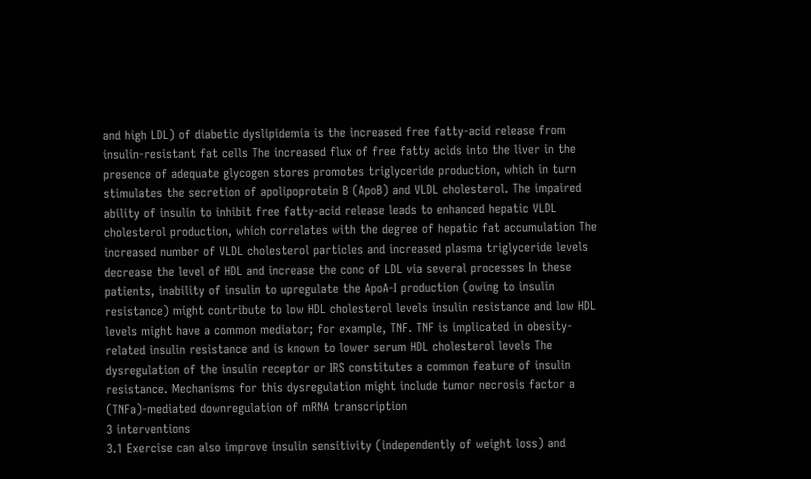and high LDL) of diabetic dyslipidemia is the increased free fatty-acid release from insulin-resistant fat cells The increased flux of free fatty acids into the liver in the presence of adequate glycogen stores promotes triglyceride production, which in turn stimulates the secretion of apolipoprotein B (ApoB) and VLDL cholesterol. The impaired ability of insulin to inhibit free fatty-acid release leads to enhanced hepatic VLDL cholesterol production, which correlates with the degree of hepatic fat accumulation The increased number of VLDL cholesterol particles and increased plasma triglyceride levels decrease the level of HDL and increase the conc of LDL via several processes In these patients, inability of insulin to upregulate the ApoA-I production (owing to insulin resistance) might contribute to low HDL cholesterol levels insulin resistance and low HDL levels might have a common mediator; for example, TNF. TNF is implicated in obesity-related insulin resistance and is known to lower serum HDL cholesterol levels The dysregulation of the insulin receptor or IRS constitutes a common feature of insulin resistance. Mechanisms for this dysregulation might include tumor necrosis factor a (TNFa)-mediated downregulation of mRNA transcription
3 interventions
3.1 Exercise can also improve insulin sensitivity (independently of weight loss) and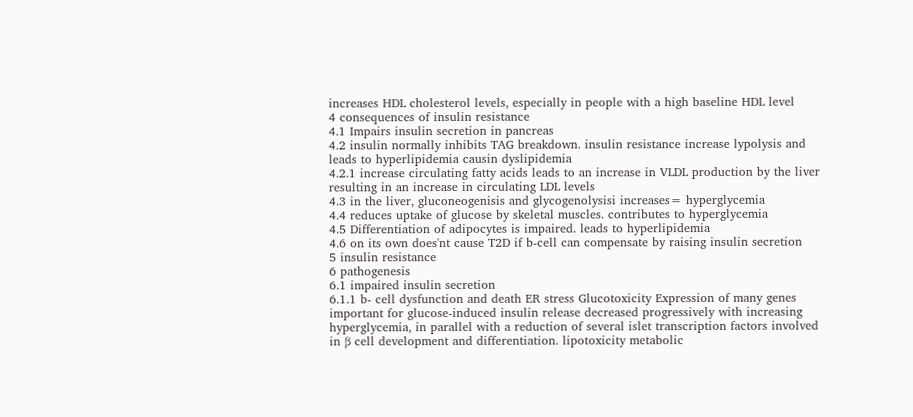increases HDL cholesterol levels, especially in people with a high baseline HDL level
4 consequences of insulin resistance
4.1 Impairs insulin secretion in pancreas
4.2 insulin normally inhibits TAG breakdown. insulin resistance increase lypolysis and leads to hyperlipidemia causin dyslipidemia
4.2.1 increase circulating fatty acids leads to an increase in VLDL production by the liver resulting in an increase in circulating LDL levels
4.3 in the liver, gluconeogenisis and glycogenolysisi increases= hyperglycemia
4.4 reduces uptake of glucose by skeletal muscles. contributes to hyperglycemia
4.5 Differentiation of adipocytes is impaired. leads to hyperlipidemia
4.6 on its own does'nt cause T2D if b-cell can compensate by raising insulin secretion
5 insulin resistance
6 pathogenesis
6.1 impaired insulin secretion
6.1.1 b- cell dysfunction and death ER stress Glucotoxicity Expression of many genes important for glucose-induced insulin release decreased progressively with increasing hyperglycemia, in parallel with a reduction of several islet transcription factors involved in β cell development and differentiation. lipotoxicity metabolic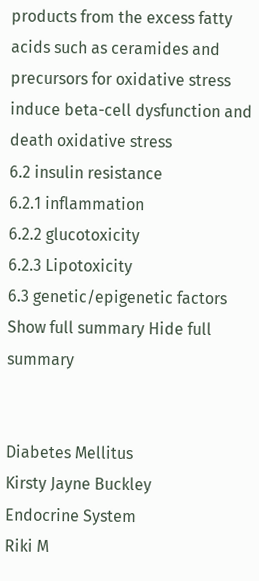products from the excess fatty acids such as ceramides and precursors for oxidative stress induce beta-cell dysfunction and death oxidative stress
6.2 insulin resistance
6.2.1 inflammation
6.2.2 glucotoxicity
6.2.3 Lipotoxicity
6.3 genetic/epigenetic factors
Show full summary Hide full summary


Diabetes Mellitus
Kirsty Jayne Buckley
Endocrine System
Riki M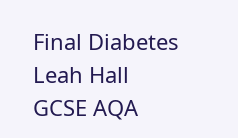Final Diabetes
Leah Hall
GCSE AQA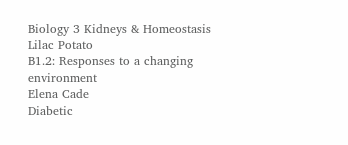Biology 3 Kidneys & Homeostasis
Lilac Potato
B1.2: Responses to a changing environment
Elena Cade
Diabetic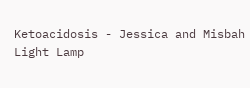Ketoacidosis - Jessica and Misbah
Light Lamp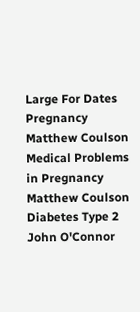Large For Dates Pregnancy
Matthew Coulson
Medical Problems in Pregnancy
Matthew Coulson
Diabetes Type 2
John O'Connor